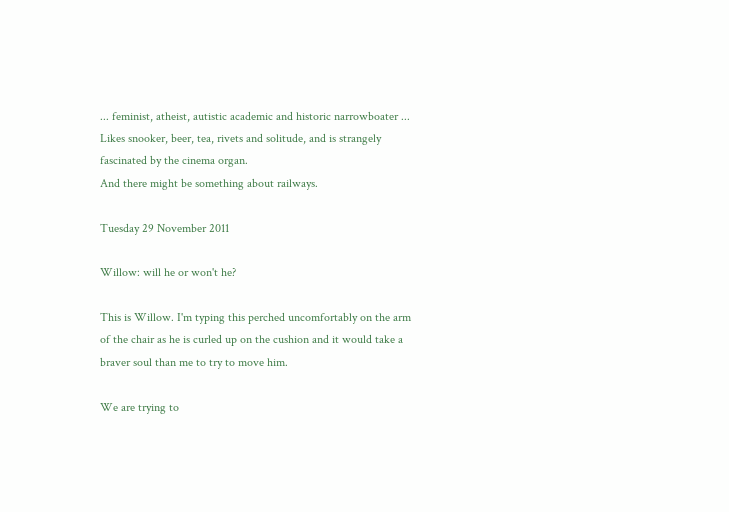... feminist, atheist, autistic academic and historic narrowboater ...
Likes snooker, beer, tea, rivets and solitude, and is strangely fascinated by the cinema organ.
And there might be something about railways.

Tuesday 29 November 2011

Willow: will he or won't he?

This is Willow. I'm typing this perched uncomfortably on the arm of the chair as he is curled up on the cushion and it would take a braver soul than me to try to move him.

We are trying to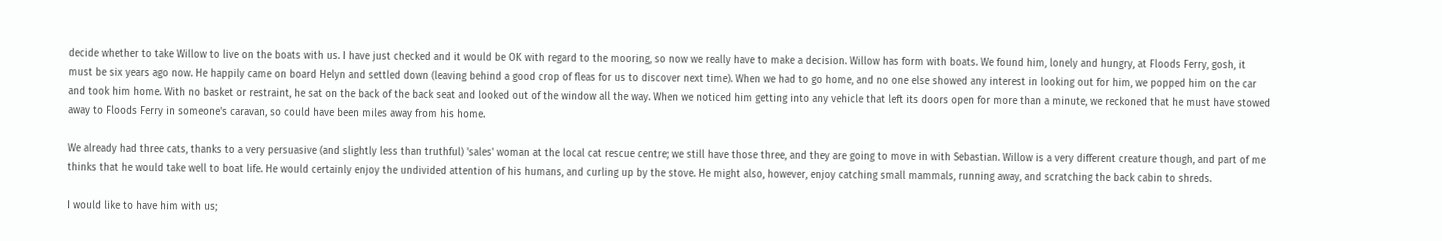decide whether to take Willow to live on the boats with us. I have just checked and it would be OK with regard to the mooring, so now we really have to make a decision. Willow has form with boats. We found him, lonely and hungry, at Floods Ferry, gosh, it must be six years ago now. He happily came on board Helyn and settled down (leaving behind a good crop of fleas for us to discover next time). When we had to go home, and no one else showed any interest in looking out for him, we popped him on the car and took him home. With no basket or restraint, he sat on the back of the back seat and looked out of the window all the way. When we noticed him getting into any vehicle that left its doors open for more than a minute, we reckoned that he must have stowed away to Floods Ferry in someone's caravan, so could have been miles away from his home.

We already had three cats, thanks to a very persuasive (and slightly less than truthful) 'sales' woman at the local cat rescue centre; we still have those three, and they are going to move in with Sebastian. Willow is a very different creature though, and part of me thinks that he would take well to boat life. He would certainly enjoy the undivided attention of his humans, and curling up by the stove. He might also, however, enjoy catching small mammals, running away, and scratching the back cabin to shreds.

I would like to have him with us;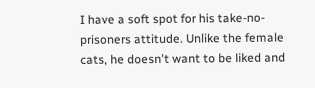I have a soft spot for his take-no-prisoners attitude. Unlike the female cats, he doesn't want to be liked and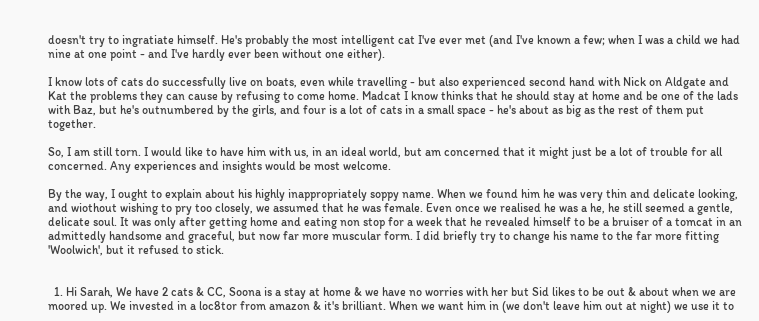doesn't try to ingratiate himself. He's probably the most intelligent cat I've ever met (and I've known a few; when I was a child we had nine at one point - and I've hardly ever been without one either).

I know lots of cats do successfully live on boats, even while travelling - but also experienced second hand with Nick on Aldgate and Kat the problems they can cause by refusing to come home. Madcat I know thinks that he should stay at home and be one of the lads with Baz, but he's outnumbered by the girls, and four is a lot of cats in a small space - he's about as big as the rest of them put together.

So, I am still torn. I would like to have him with us, in an ideal world, but am concerned that it might just be a lot of trouble for all concerned. Any experiences and insights would be most welcome.

By the way, I ought to explain about his highly inappropriately soppy name. When we found him he was very thin and delicate looking, and wiothout wishing to pry too closely, we assumed that he was female. Even once we realised he was a he, he still seemed a gentle, delicate soul. It was only after getting home and eating non stop for a week that he revealed himself to be a bruiser of a tomcat in an admittedly handsome and graceful, but now far more muscular form. I did briefly try to change his name to the far more fitting 'Woolwich', but it refused to stick.


  1. Hi Sarah, We have 2 cats & CC, Soona is a stay at home & we have no worries with her but Sid likes to be out & about when we are moored up. We invested in a loc8tor from amazon & it's brilliant. When we want him in (we don't leave him out at night) we use it to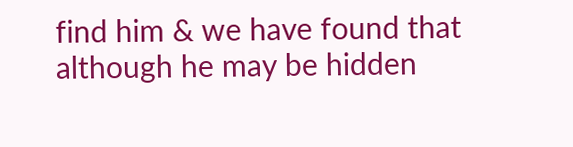find him & we have found that although he may be hidden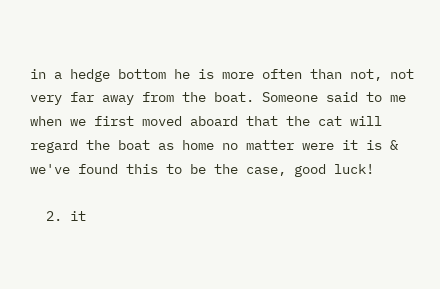in a hedge bottom he is more often than not, not very far away from the boat. Someone said to me when we first moved aboard that the cat will regard the boat as home no matter were it is & we've found this to be the case, good luck!

  2. it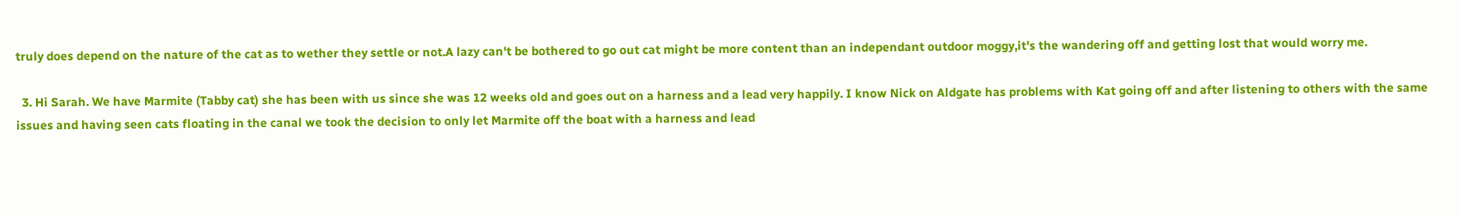truly does depend on the nature of the cat as to wether they settle or not.A lazy can't be bothered to go out cat might be more content than an independant outdoor moggy,it's the wandering off and getting lost that would worry me.

  3. Hi Sarah. We have Marmite (Tabby cat) she has been with us since she was 12 weeks old and goes out on a harness and a lead very happily. I know Nick on Aldgate has problems with Kat going off and after listening to others with the same issues and having seen cats floating in the canal we took the decision to only let Marmite off the boat with a harness and lead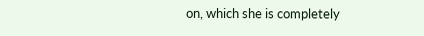on, which she is completely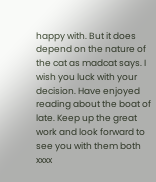happy with. But it does depend on the nature of the cat as madcat says. I wish you luck with your decision. Have enjoyed reading about the boat of late. Keep up the great work and look forward to see you with them both xxxx